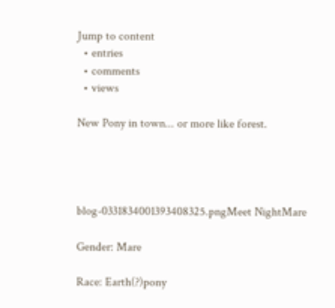Jump to content
  • entries
  • comments
  • views

New Pony in town... or more like forest.




blog-0331834001393408325.pngMeet NightMare

Gender: Mare

Race: Earth(?)pony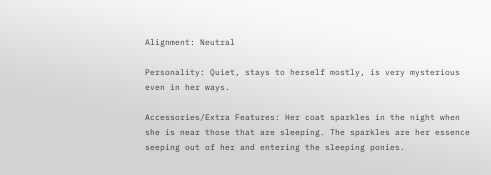Alignment: Neutral

Personality: Quiet, stays to herself mostly, is very mysterious even in her ways.

Accessories/Extra Features: Her coat sparkles in the night when she is near those that are sleeping. The sparkles are her essence seeping out of her and entering the sleeping ponies.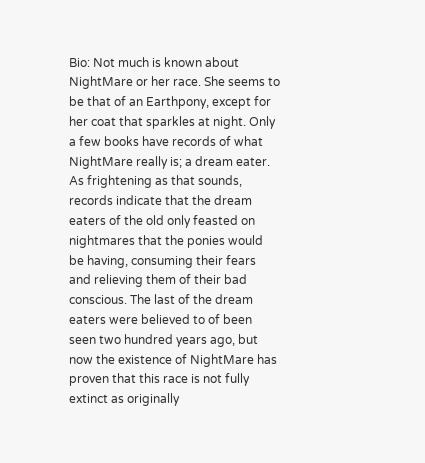Bio: Not much is known about NightMare or her race. She seems to be that of an Earthpony, except for her coat that sparkles at night. Only a few books have records of what NightMare really is; a dream eater. As frightening as that sounds, records indicate that the dream eaters of the old only feasted on nightmares that the ponies would be having, consuming their fears and relieving them of their bad conscious. The last of the dream eaters were believed to of been seen two hundred years ago, but now the existence of NightMare has proven that this race is not fully extinct as originally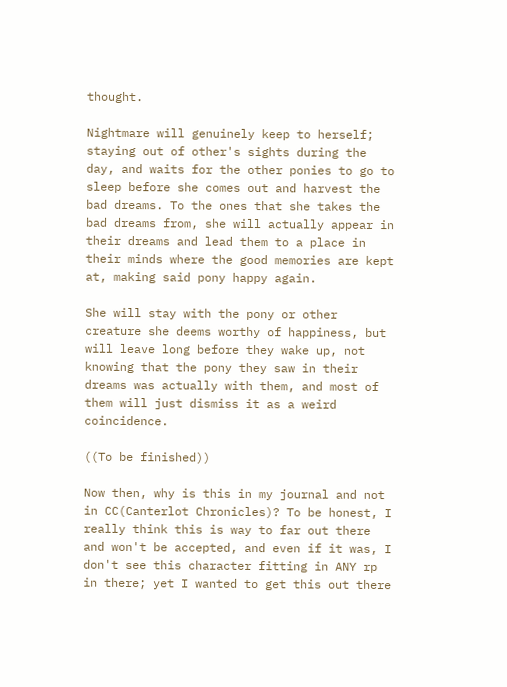thought.

Nightmare will genuinely keep to herself; staying out of other's sights during the day, and waits for the other ponies to go to sleep before she comes out and harvest the bad dreams. To the ones that she takes the bad dreams from, she will actually appear in their dreams and lead them to a place in their minds where the good memories are kept at, making said pony happy again.

She will stay with the pony or other creature she deems worthy of happiness, but will leave long before they wake up, not knowing that the pony they saw in their dreams was actually with them, and most of them will just dismiss it as a weird coincidence.

((To be finished))

Now then, why is this in my journal and not in CC(Canterlot Chronicles)? To be honest, I really think this is way to far out there and won't be accepted, and even if it was, I don't see this character fitting in ANY rp in there; yet I wanted to get this out there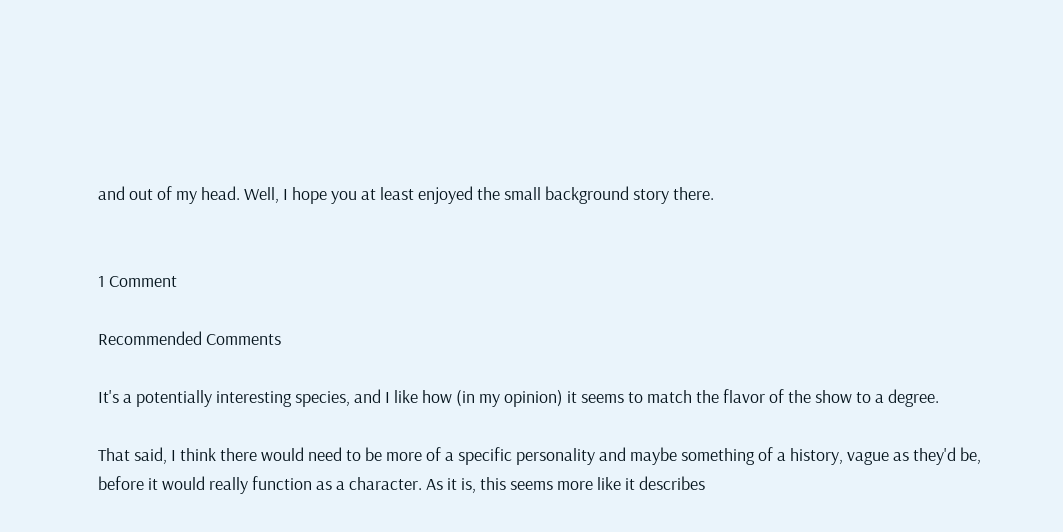and out of my head. Well, I hope you at least enjoyed the small background story there.


1 Comment

Recommended Comments

It's a potentially interesting species, and I like how (in my opinion) it seems to match the flavor of the show to a degree.

That said, I think there would need to be more of a specific personality and maybe something of a history, vague as they'd be, before it would really function as a character. As it is, this seems more like it describes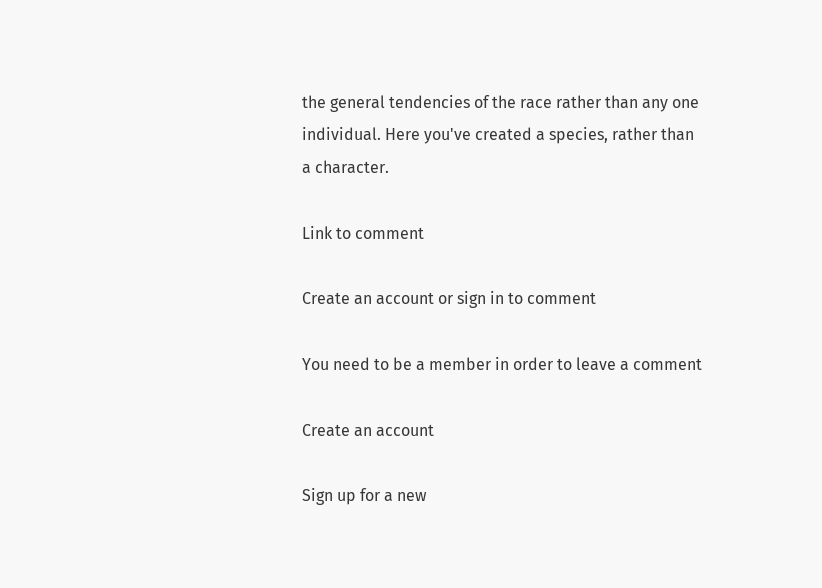the general tendencies of the race rather than any one individual. Here you've created a species, rather than a character.

Link to comment

Create an account or sign in to comment

You need to be a member in order to leave a comment

Create an account

Sign up for a new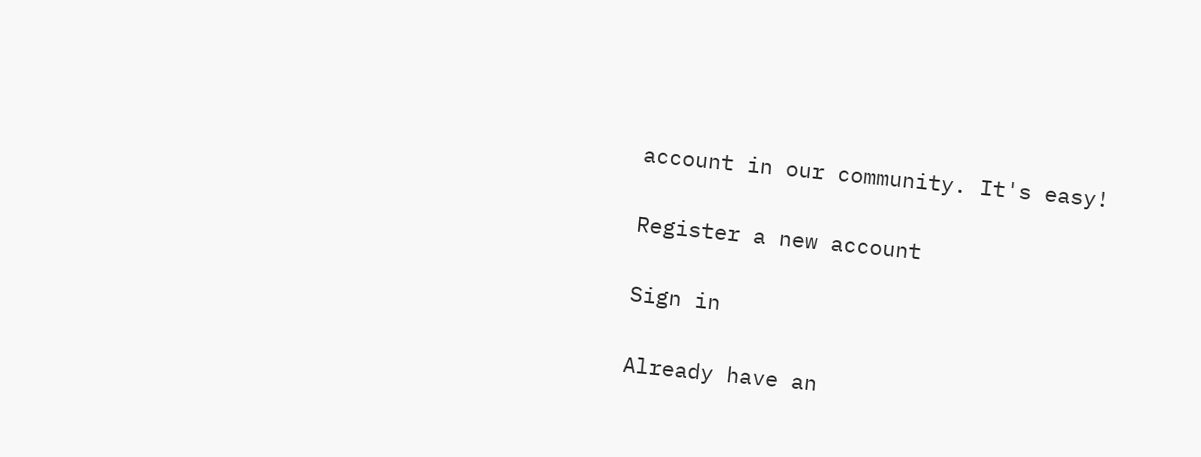account in our community. It's easy!

Register a new account

Sign in

Already have an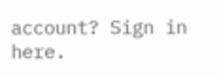account? Sign in here.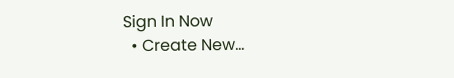Sign In Now
  • Create New...